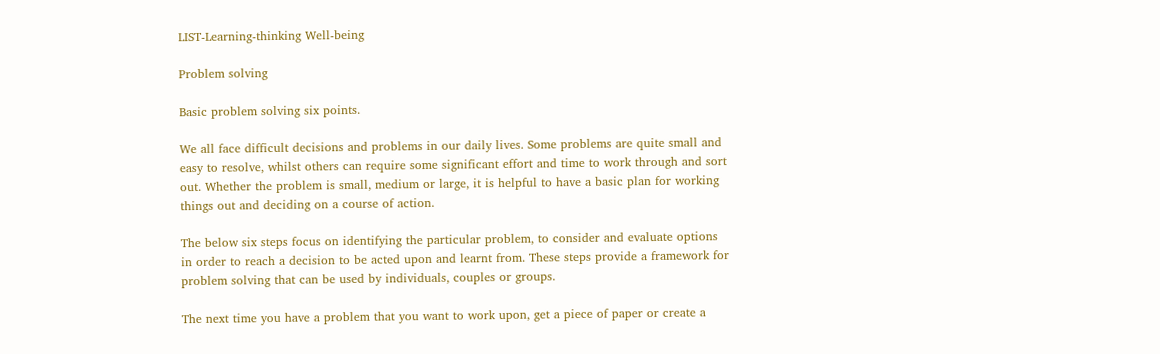LIST-Learning-thinking Well-being

Problem solving

Basic problem solving six points.

We all face difficult decisions and problems in our daily lives. Some problems are quite small and easy to resolve, whilst others can require some significant effort and time to work through and sort out. Whether the problem is small, medium or large, it is helpful to have a basic plan for working things out and deciding on a course of action.

The below six steps focus on identifying the particular problem, to consider and evaluate options in order to reach a decision to be acted upon and learnt from. These steps provide a framework for problem solving that can be used by individuals, couples or groups.

The next time you have a problem that you want to work upon, get a piece of paper or create a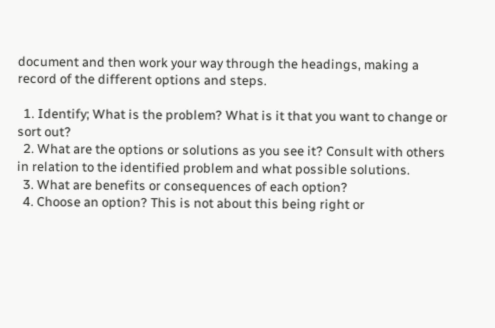document and then work your way through the headings, making a record of the different options and steps.

  1. Identify; What is the problem? What is it that you want to change or sort out?
  2. What are the options or solutions as you see it? Consult with others in relation to the identified problem and what possible solutions.
  3. What are benefits or consequences of each option?
  4. Choose an option? This is not about this being right or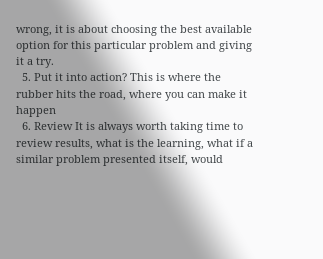wrong, it is about choosing the best available option for this particular problem and giving it a try.
  5. Put it into action? This is where the rubber hits the road, where you can make it happen
  6. Review It is always worth taking time to review results, what is the learning, what if a similar problem presented itself, would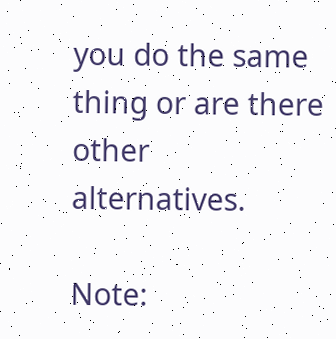you do the same thing or are there other alternatives.

Note: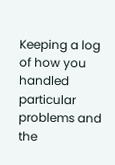Keeping a log of how you handled particular problems and the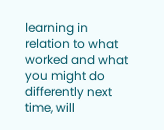learning in relation to what worked and what you might do differently next time, will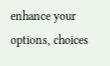enhance your options, choices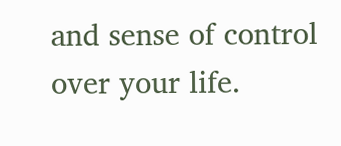and sense of control over your life.